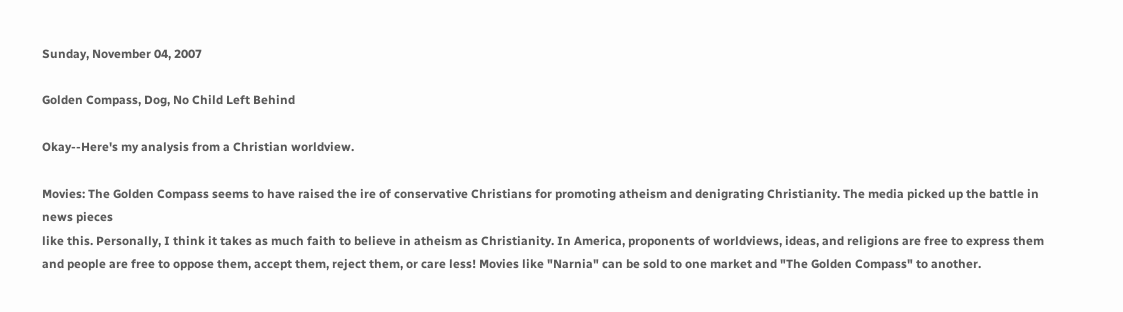Sunday, November 04, 2007

Golden Compass, Dog, No Child Left Behind

Okay--Here's my analysis from a Christian worldview.

Movies: The Golden Compass seems to have raised the ire of conservative Christians for promoting atheism and denigrating Christianity. The media picked up the battle in news pieces
like this. Personally, I think it takes as much faith to believe in atheism as Christianity. In America, proponents of worldviews, ideas, and religions are free to express them and people are free to oppose them, accept them, reject them, or care less! Movies like "Narnia" can be sold to one market and "The Golden Compass" to another.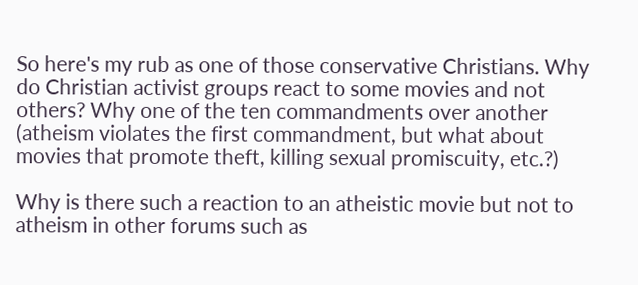So here's my rub as one of those conservative Christians. Why do Christian activist groups react to some movies and not others? Why one of the ten commandments over another (atheism violates the first commandment, but what about movies that promote theft, killing sexual promiscuity, etc.?)

Why is there such a reaction to an atheistic movie but not to atheism in other forums such as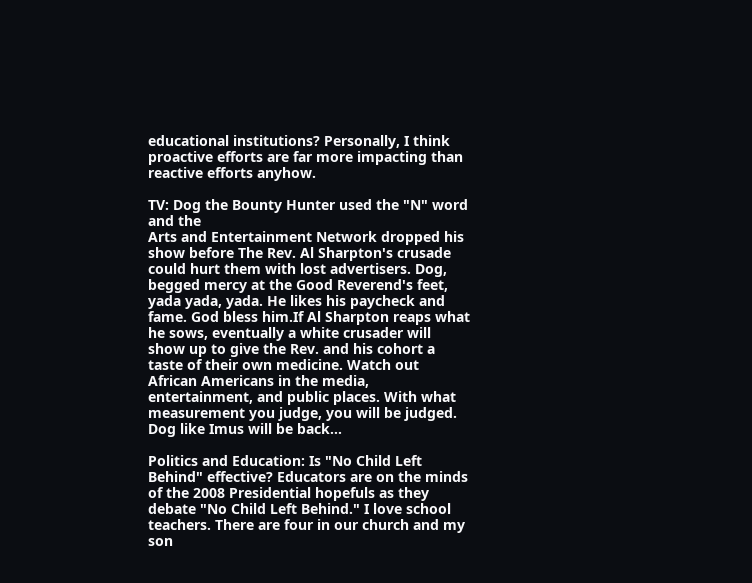educational institutions? Personally, I think proactive efforts are far more impacting than reactive efforts anyhow.

TV: Dog the Bounty Hunter used the "N" word and the
Arts and Entertainment Network dropped his show before The Rev. Al Sharpton's crusade could hurt them with lost advertisers. Dog, begged mercy at the Good Reverend's feet, yada yada, yada. He likes his paycheck and fame. God bless him.If Al Sharpton reaps what he sows, eventually a white crusader will show up to give the Rev. and his cohort a taste of their own medicine. Watch out African Americans in the media, entertainment, and public places. With what measurement you judge, you will be judged. Dog like Imus will be back...

Politics and Education: Is "No Child Left Behind" effective? Educators are on the minds of the 2008 Presidential hopefuls as they debate "No Child Left Behind." I love school teachers. There are four in our church and my son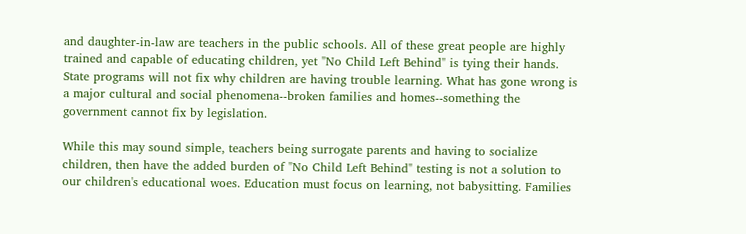and daughter-in-law are teachers in the public schools. All of these great people are highly trained and capable of educating children, yet "No Child Left Behind" is tying their hands. State programs will not fix why children are having trouble learning. What has gone wrong is a major cultural and social phenomena--broken families and homes--something the government cannot fix by legislation.

While this may sound simple, teachers being surrogate parents and having to socialize children, then have the added burden of "No Child Left Behind" testing is not a solution to our children's educational woes. Education must focus on learning, not babysitting. Families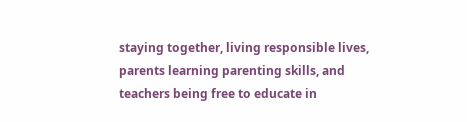staying together, living responsible lives, parents learning parenting skills, and teachers being free to educate in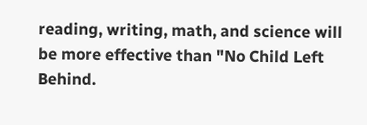reading, writing, math, and science will be more effective than "No Child Left Behind.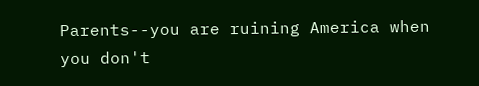Parents--you are ruining America when you don't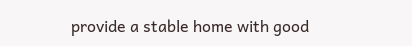provide a stable home with good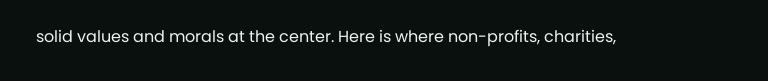solid values and morals at the center. Here is where non-profits, charities,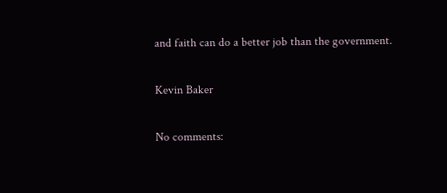and faith can do a better job than the government.

Kevin Baker

No comments: